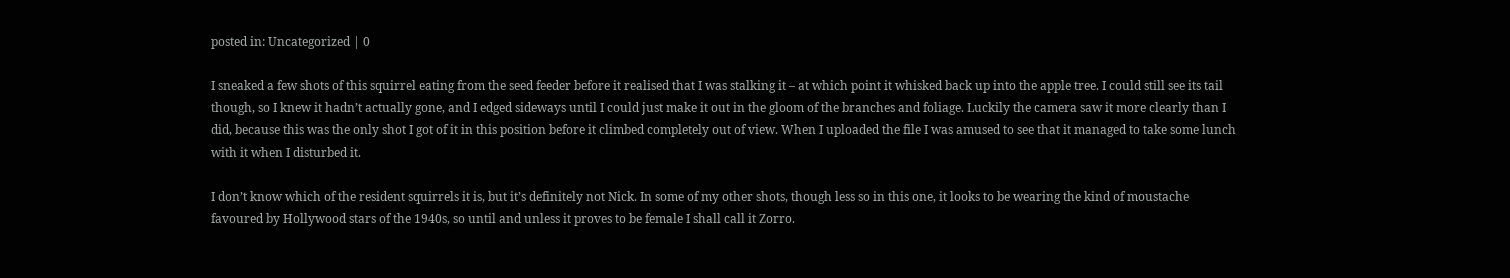posted in: Uncategorized | 0

I sneaked a few shots of this squirrel eating from the seed feeder before it realised that I was stalking it – at which point it whisked back up into the apple tree. I could still see its tail though, so I knew it hadn’t actually gone, and I edged sideways until I could just make it out in the gloom of the branches and foliage. Luckily the camera saw it more clearly than I did, because this was the only shot I got of it in this position before it climbed completely out of view. When I uploaded the file I was amused to see that it managed to take some lunch with it when I disturbed it.

I don’t know which of the resident squirrels it is, but it’s definitely not Nick. In some of my other shots, though less so in this one, it looks to be wearing the kind of moustache favoured by Hollywood stars of the 1940s, so until and unless it proves to be female I shall call it Zorro.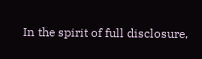In the spirit of full disclosure,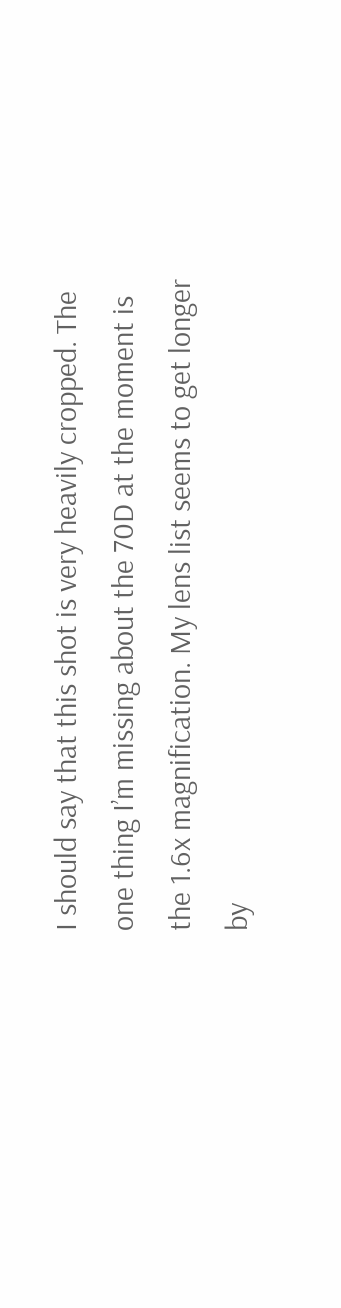I should say that this shot is very heavily cropped. The one thing I’m missing about the 70D at the moment is the 1.6x magnification. My lens list seems to get longer by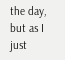the day, but as I just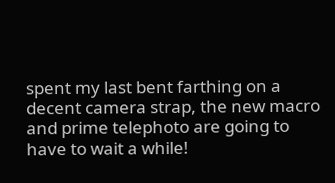spent my last bent farthing on a decent camera strap, the new macro and prime telephoto are going to have to wait a while!